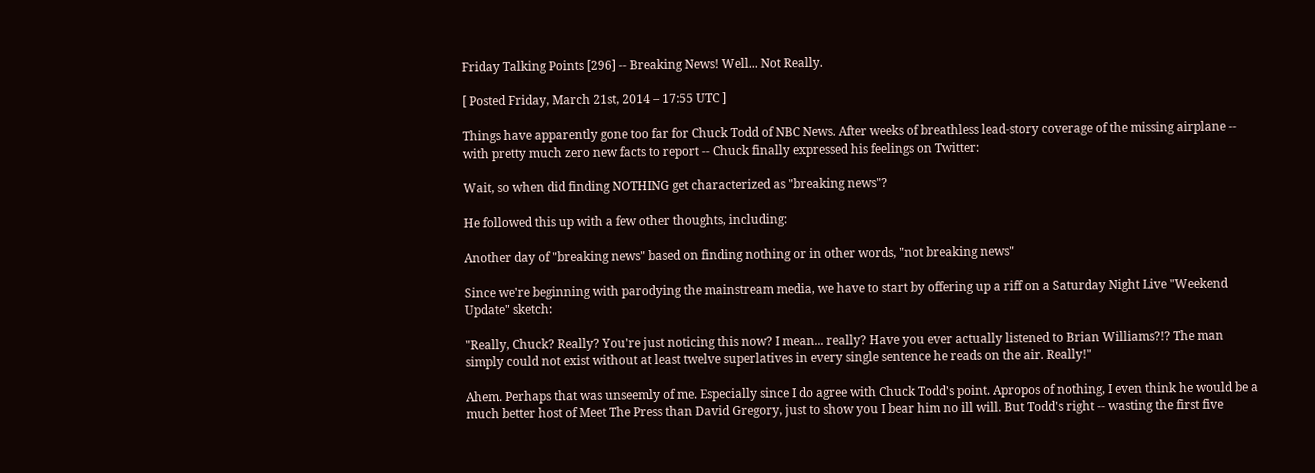Friday Talking Points [296] -- Breaking News! Well... Not Really.

[ Posted Friday, March 21st, 2014 – 17:55 UTC ]

Things have apparently gone too far for Chuck Todd of NBC News. After weeks of breathless lead-story coverage of the missing airplane -- with pretty much zero new facts to report -- Chuck finally expressed his feelings on Twitter:

Wait, so when did finding NOTHING get characterized as "breaking news"?

He followed this up with a few other thoughts, including:

Another day of "breaking news" based on finding nothing or in other words, "not breaking news"

Since we're beginning with parodying the mainstream media, we have to start by offering up a riff on a Saturday Night Live "Weekend Update" sketch:

"Really, Chuck? Really? You're just noticing this now? I mean... really? Have you ever actually listened to Brian Williams?!? The man simply could not exist without at least twelve superlatives in every single sentence he reads on the air. Really!"

Ahem. Perhaps that was unseemly of me. Especially since I do agree with Chuck Todd's point. Apropos of nothing, I even think he would be a much better host of Meet The Press than David Gregory, just to show you I bear him no ill will. But Todd's right -- wasting the first five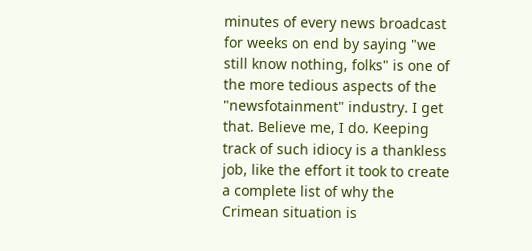minutes of every news broadcast for weeks on end by saying "we still know nothing, folks" is one of the more tedious aspects of the "newsfotainment" industry. I get that. Believe me, I do. Keeping track of such idiocy is a thankless job, like the effort it took to create a complete list of why the Crimean situation is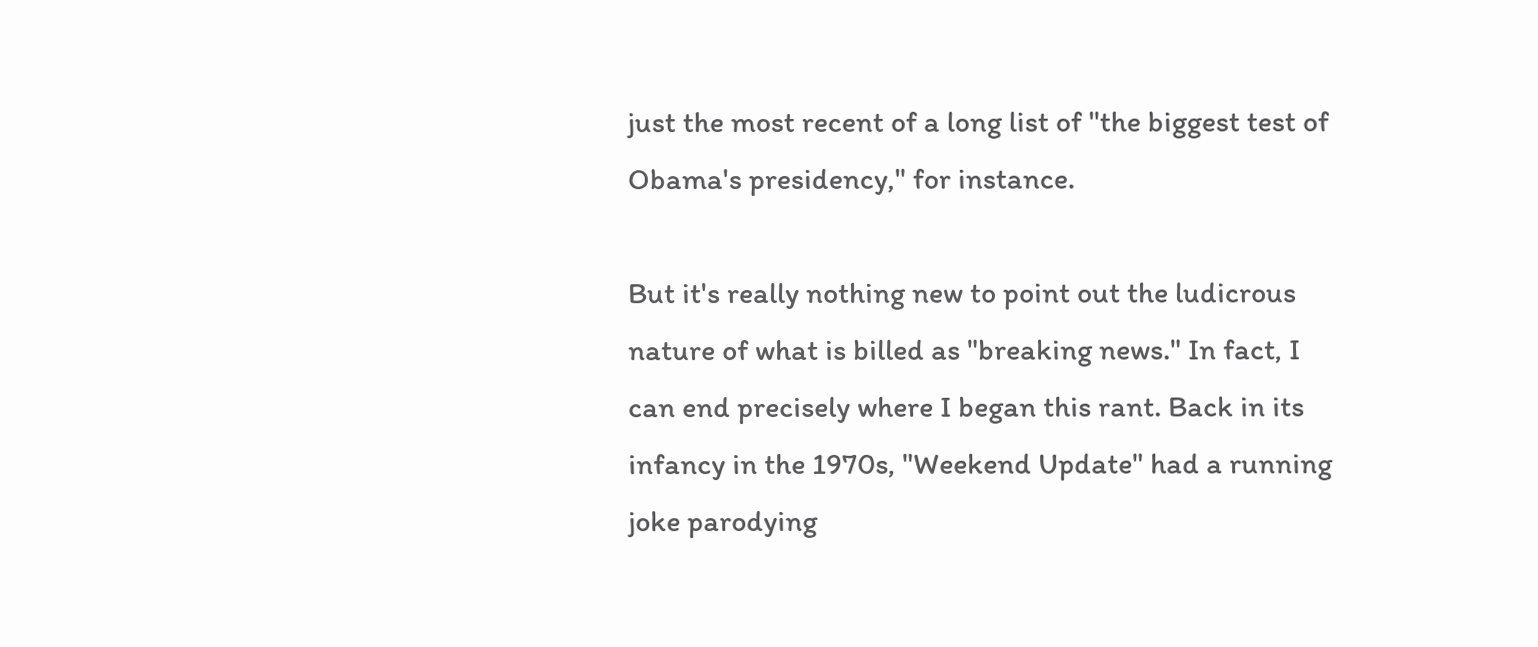just the most recent of a long list of "the biggest test of Obama's presidency," for instance.

But it's really nothing new to point out the ludicrous nature of what is billed as "breaking news." In fact, I can end precisely where I began this rant. Back in its infancy in the 1970s, "Weekend Update" had a running joke parodying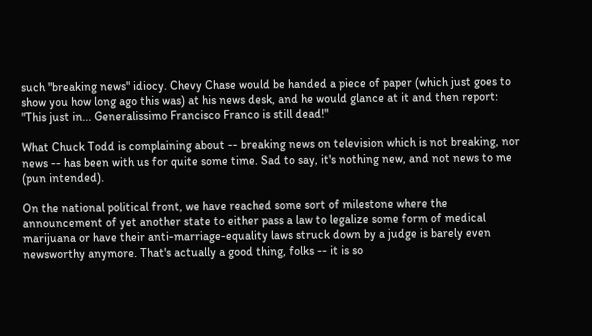such "breaking news" idiocy. Chevy Chase would be handed a piece of paper (which just goes to show you how long ago this was) at his news desk, and he would glance at it and then report: "This just in... Generalissimo Francisco Franco is still dead!"

What Chuck Todd is complaining about -- breaking news on television which is not breaking, nor news -- has been with us for quite some time. Sad to say, it's nothing new, and not news to me (pun intended).

On the national political front, we have reached some sort of milestone where the announcement of yet another state to either pass a law to legalize some form of medical marijuana or have their anti-marriage-equality laws struck down by a judge is barely even newsworthy anymore. That's actually a good thing, folks -- it is so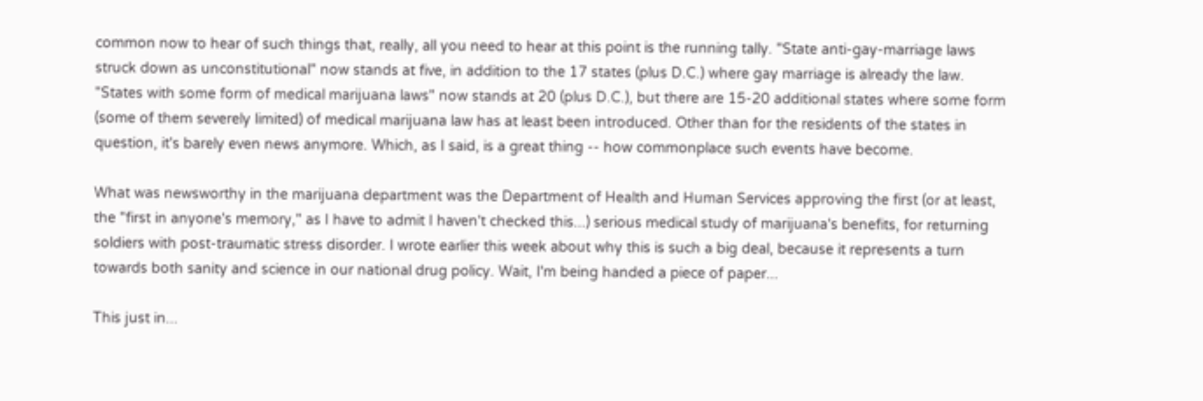common now to hear of such things that, really, all you need to hear at this point is the running tally. "State anti-gay-marriage laws struck down as unconstitutional" now stands at five, in addition to the 17 states (plus D.C.) where gay marriage is already the law. "States with some form of medical marijuana laws" now stands at 20 (plus D.C.), but there are 15-20 additional states where some form (some of them severely limited) of medical marijuana law has at least been introduced. Other than for the residents of the states in question, it's barely even news anymore. Which, as I said, is a great thing -- how commonplace such events have become.

What was newsworthy in the marijuana department was the Department of Health and Human Services approving the first (or at least, the "first in anyone's memory," as I have to admit I haven't checked this...) serious medical study of marijuana's benefits, for returning soldiers with post-traumatic stress disorder. I wrote earlier this week about why this is such a big deal, because it represents a turn towards both sanity and science in our national drug policy. Wait, I'm being handed a piece of paper...

This just in...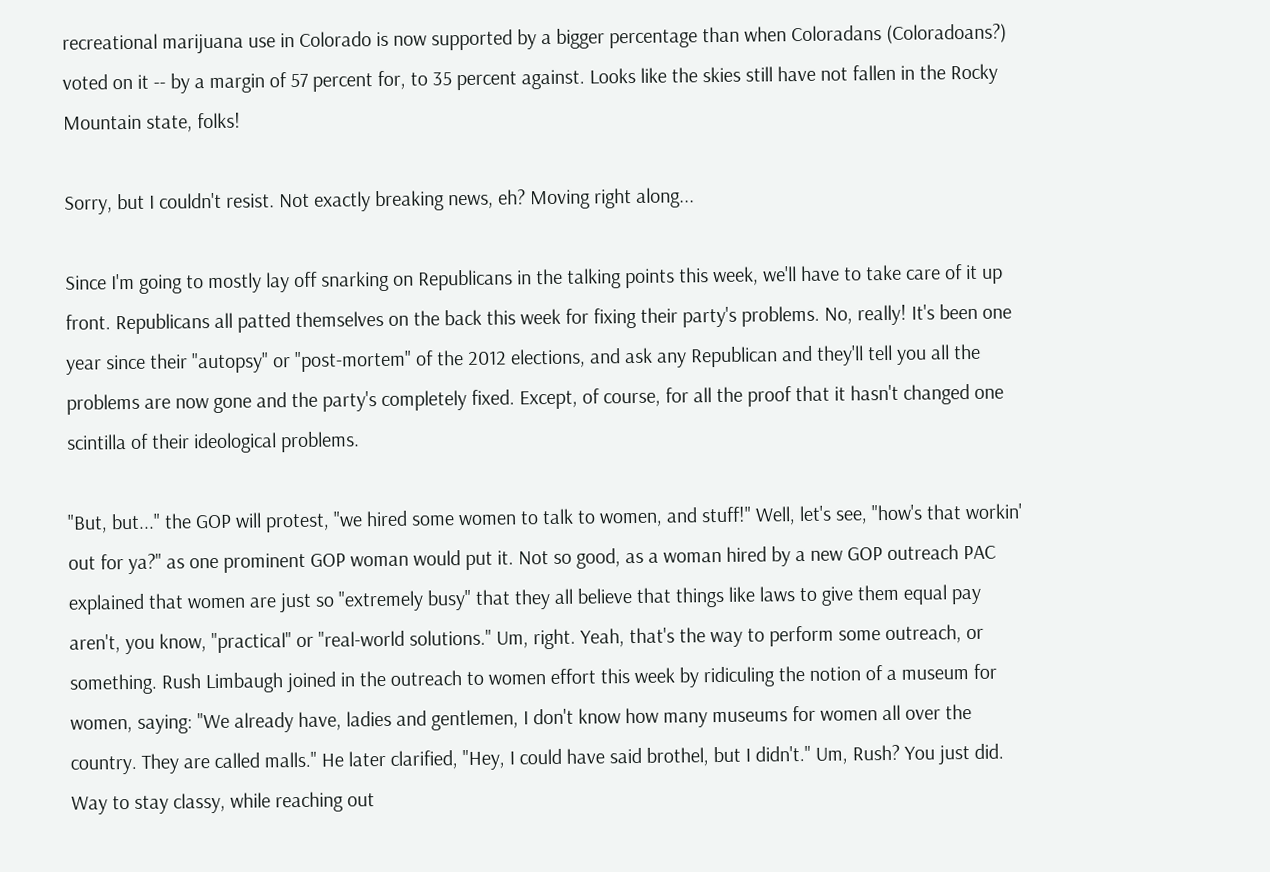recreational marijuana use in Colorado is now supported by a bigger percentage than when Coloradans (Coloradoans?) voted on it -- by a margin of 57 percent for, to 35 percent against. Looks like the skies still have not fallen in the Rocky Mountain state, folks!

Sorry, but I couldn't resist. Not exactly breaking news, eh? Moving right along...

Since I'm going to mostly lay off snarking on Republicans in the talking points this week, we'll have to take care of it up front. Republicans all patted themselves on the back this week for fixing their party's problems. No, really! It's been one year since their "autopsy" or "post-mortem" of the 2012 elections, and ask any Republican and they'll tell you all the problems are now gone and the party's completely fixed. Except, of course, for all the proof that it hasn't changed one scintilla of their ideological problems.

"But, but..." the GOP will protest, "we hired some women to talk to women, and stuff!" Well, let's see, "how's that workin' out for ya?" as one prominent GOP woman would put it. Not so good, as a woman hired by a new GOP outreach PAC explained that women are just so "extremely busy" that they all believe that things like laws to give them equal pay aren't, you know, "practical" or "real-world solutions." Um, right. Yeah, that's the way to perform some outreach, or something. Rush Limbaugh joined in the outreach to women effort this week by ridiculing the notion of a museum for women, saying: "We already have, ladies and gentlemen, I don't know how many museums for women all over the country. They are called malls." He later clarified, "Hey, I could have said brothel, but I didn't." Um, Rush? You just did. Way to stay classy, while reaching out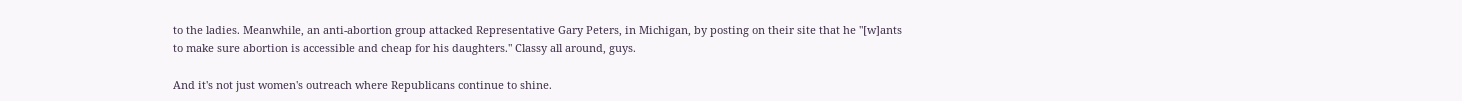to the ladies. Meanwhile, an anti-abortion group attacked Representative Gary Peters, in Michigan, by posting on their site that he "[w]ants to make sure abortion is accessible and cheap for his daughters." Classy all around, guys.

And it's not just women's outreach where Republicans continue to shine.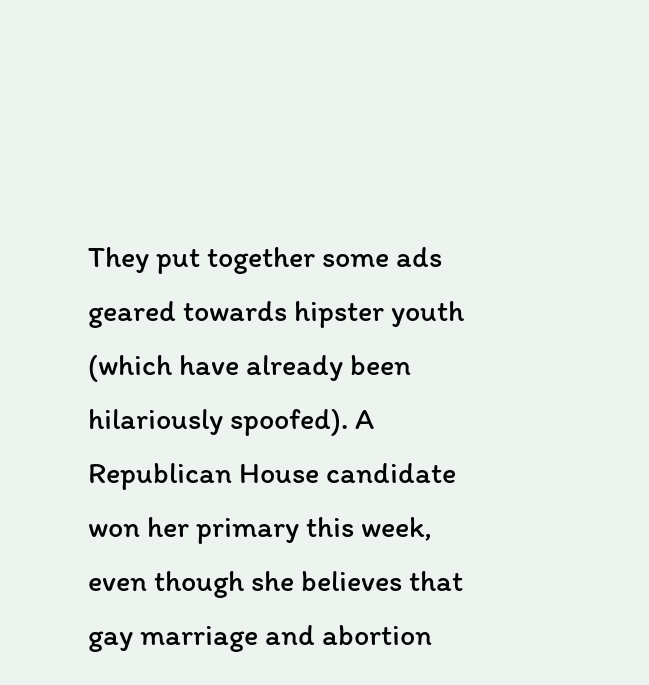They put together some ads geared towards hipster youth (which have already been hilariously spoofed). A Republican House candidate won her primary this week, even though she believes that gay marriage and abortion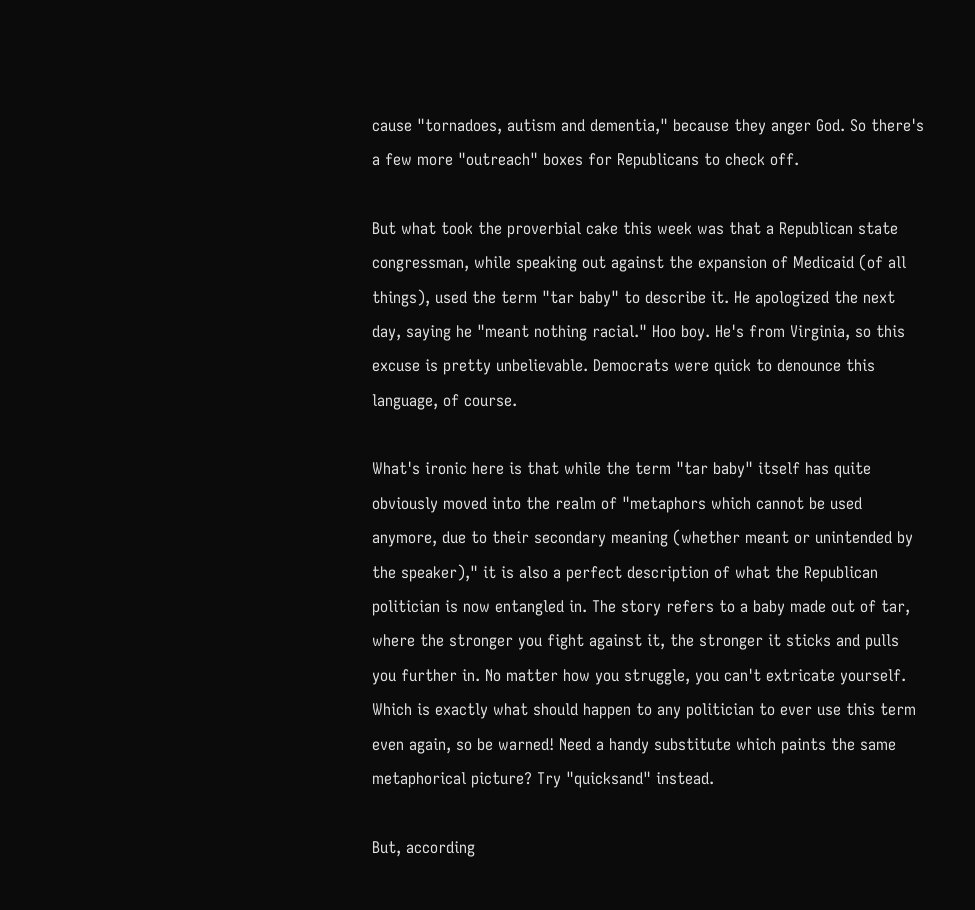cause "tornadoes, autism and dementia," because they anger God. So there's a few more "outreach" boxes for Republicans to check off.

But what took the proverbial cake this week was that a Republican state congressman, while speaking out against the expansion of Medicaid (of all things), used the term "tar baby" to describe it. He apologized the next day, saying he "meant nothing racial." Hoo boy. He's from Virginia, so this excuse is pretty unbelievable. Democrats were quick to denounce this language, of course.

What's ironic here is that while the term "tar baby" itself has quite obviously moved into the realm of "metaphors which cannot be used anymore, due to their secondary meaning (whether meant or unintended by the speaker)," it is also a perfect description of what the Republican politician is now entangled in. The story refers to a baby made out of tar, where the stronger you fight against it, the stronger it sticks and pulls you further in. No matter how you struggle, you can't extricate yourself. Which is exactly what should happen to any politician to ever use this term even again, so be warned! Need a handy substitute which paints the same metaphorical picture? Try "quicksand" instead.

But, according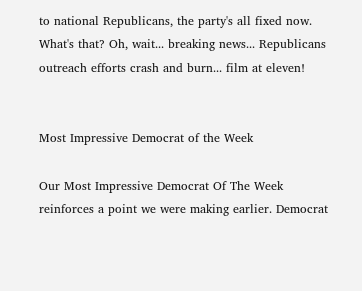to national Republicans, the party's all fixed now. What's that? Oh, wait... breaking news... Republicans outreach efforts crash and burn... film at eleven!


Most Impressive Democrat of the Week

Our Most Impressive Democrat Of The Week reinforces a point we were making earlier. Democrat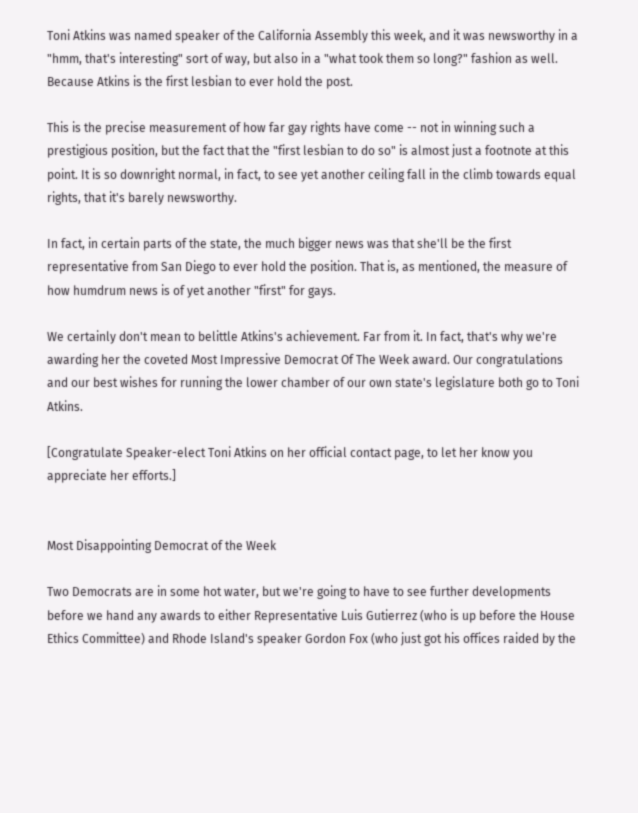Toni Atkins was named speaker of the California Assembly this week, and it was newsworthy in a "hmm, that's interesting" sort of way, but also in a "what took them so long?" fashion as well. Because Atkins is the first lesbian to ever hold the post.

This is the precise measurement of how far gay rights have come -- not in winning such a prestigious position, but the fact that the "first lesbian to do so" is almost just a footnote at this point. It is so downright normal, in fact, to see yet another ceiling fall in the climb towards equal rights, that it's barely newsworthy.

In fact, in certain parts of the state, the much bigger news was that she'll be the first representative from San Diego to ever hold the position. That is, as mentioned, the measure of how humdrum news is of yet another "first" for gays.

We certainly don't mean to belittle Atkins's achievement. Far from it. In fact, that's why we're awarding her the coveted Most Impressive Democrat Of The Week award. Our congratulations and our best wishes for running the lower chamber of our own state's legislature both go to Toni Atkins.

[Congratulate Speaker-elect Toni Atkins on her official contact page, to let her know you appreciate her efforts.]


Most Disappointing Democrat of the Week

Two Democrats are in some hot water, but we're going to have to see further developments before we hand any awards to either Representative Luis Gutierrez (who is up before the House Ethics Committee) and Rhode Island's speaker Gordon Fox (who just got his offices raided by the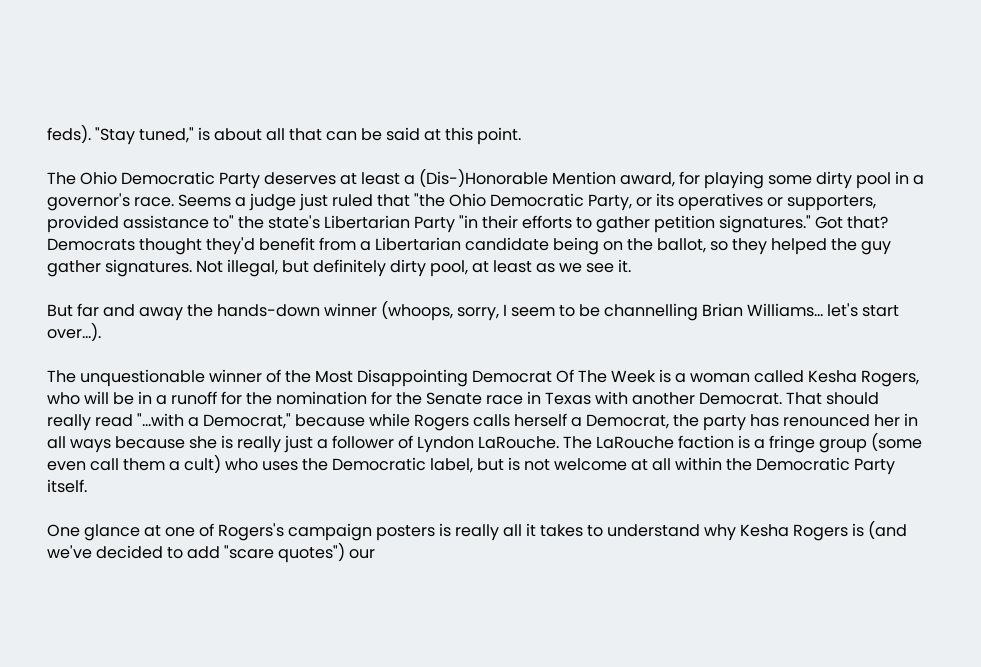feds). "Stay tuned," is about all that can be said at this point.

The Ohio Democratic Party deserves at least a (Dis-)Honorable Mention award, for playing some dirty pool in a governor's race. Seems a judge just ruled that "the Ohio Democratic Party, or its operatives or supporters, provided assistance to" the state's Libertarian Party "in their efforts to gather petition signatures." Got that? Democrats thought they'd benefit from a Libertarian candidate being on the ballot, so they helped the guy gather signatures. Not illegal, but definitely dirty pool, at least as we see it.

But far and away the hands-down winner (whoops, sorry, I seem to be channelling Brian Williams... let's start over...).

The unquestionable winner of the Most Disappointing Democrat Of The Week is a woman called Kesha Rogers, who will be in a runoff for the nomination for the Senate race in Texas with another Democrat. That should really read "...with a Democrat," because while Rogers calls herself a Democrat, the party has renounced her in all ways because she is really just a follower of Lyndon LaRouche. The LaRouche faction is a fringe group (some even call them a cult) who uses the Democratic label, but is not welcome at all within the Democratic Party itself.

One glance at one of Rogers's campaign posters is really all it takes to understand why Kesha Rogers is (and we've decided to add "scare quotes") our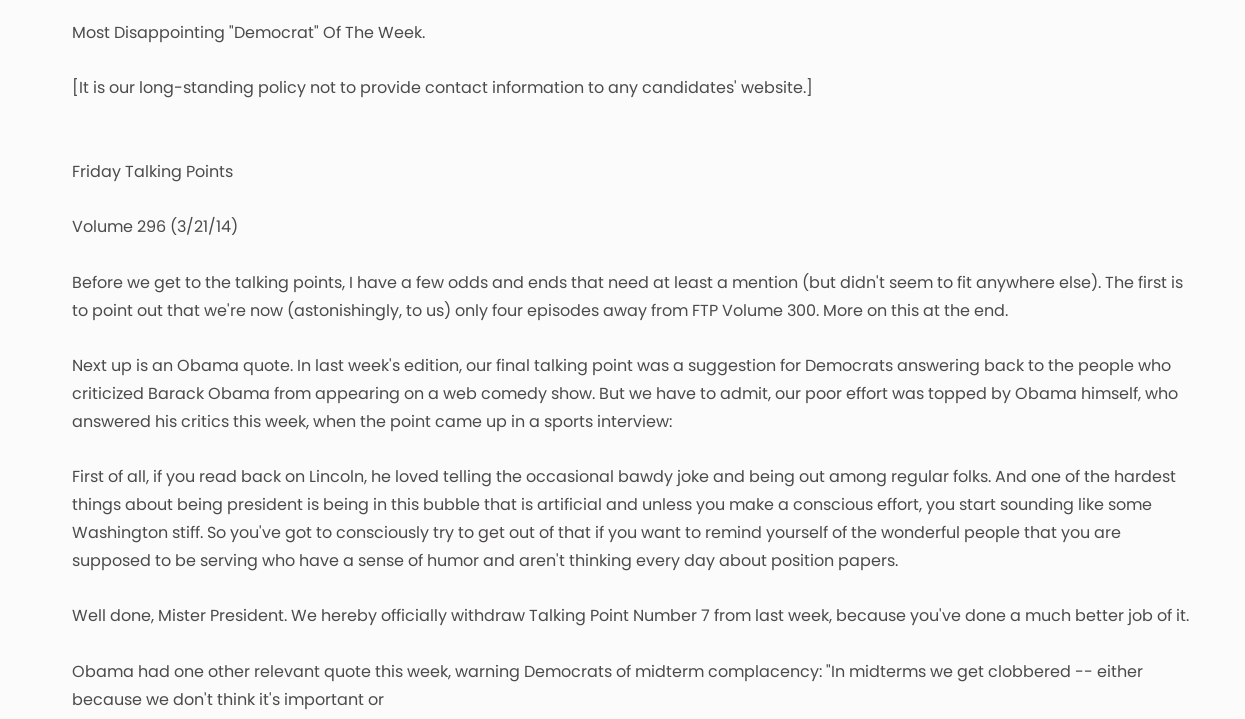Most Disappointing "Democrat" Of The Week.

[It is our long-standing policy not to provide contact information to any candidates' website.]


Friday Talking Points

Volume 296 (3/21/14)

Before we get to the talking points, I have a few odds and ends that need at least a mention (but didn't seem to fit anywhere else). The first is to point out that we're now (astonishingly, to us) only four episodes away from FTP Volume 300. More on this at the end.

Next up is an Obama quote. In last week's edition, our final talking point was a suggestion for Democrats answering back to the people who criticized Barack Obama from appearing on a web comedy show. But we have to admit, our poor effort was topped by Obama himself, who answered his critics this week, when the point came up in a sports interview:

First of all, if you read back on Lincoln, he loved telling the occasional bawdy joke and being out among regular folks. And one of the hardest things about being president is being in this bubble that is artificial and unless you make a conscious effort, you start sounding like some Washington stiff. So you've got to consciously try to get out of that if you want to remind yourself of the wonderful people that you are supposed to be serving who have a sense of humor and aren't thinking every day about position papers.

Well done, Mister President. We hereby officially withdraw Talking Point Number 7 from last week, because you've done a much better job of it.

Obama had one other relevant quote this week, warning Democrats of midterm complacency: "In midterms we get clobbered -- either because we don't think it's important or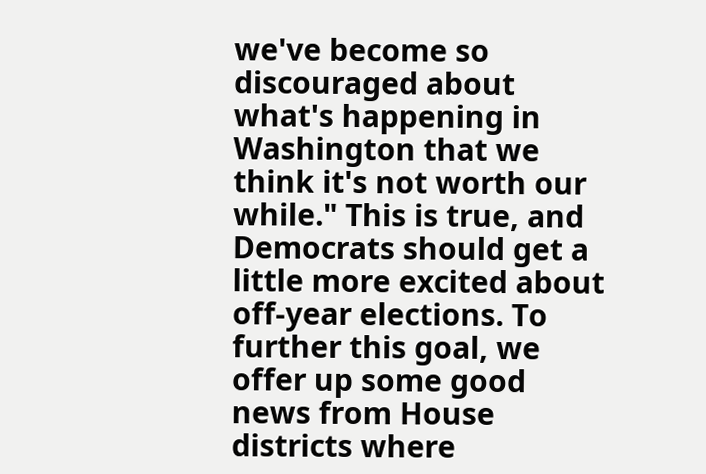we've become so discouraged about what's happening in Washington that we think it's not worth our while." This is true, and Democrats should get a little more excited about off-year elections. To further this goal, we offer up some good news from House districts where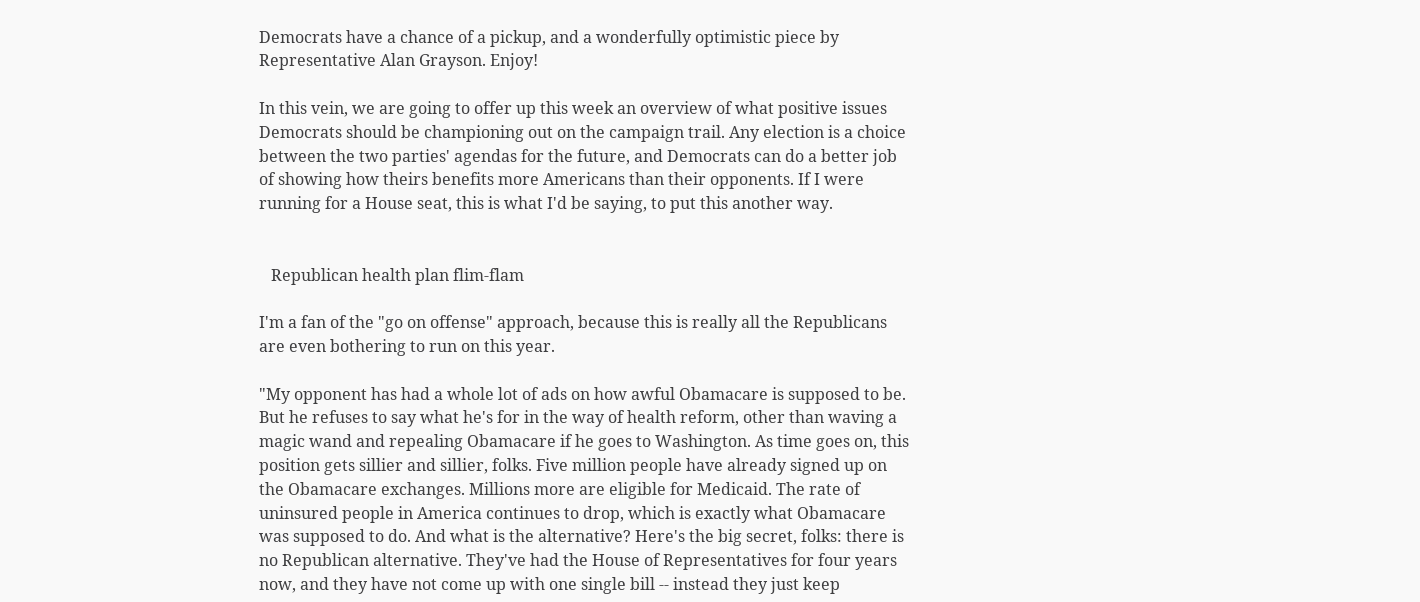Democrats have a chance of a pickup, and a wonderfully optimistic piece by Representative Alan Grayson. Enjoy!

In this vein, we are going to offer up this week an overview of what positive issues Democrats should be championing out on the campaign trail. Any election is a choice between the two parties' agendas for the future, and Democrats can do a better job of showing how theirs benefits more Americans than their opponents. If I were running for a House seat, this is what I'd be saying, to put this another way.


   Republican health plan flim-flam

I'm a fan of the "go on offense" approach, because this is really all the Republicans are even bothering to run on this year.

"My opponent has had a whole lot of ads on how awful Obamacare is supposed to be. But he refuses to say what he's for in the way of health reform, other than waving a magic wand and repealing Obamacare if he goes to Washington. As time goes on, this position gets sillier and sillier, folks. Five million people have already signed up on the Obamacare exchanges. Millions more are eligible for Medicaid. The rate of uninsured people in America continues to drop, which is exactly what Obamacare was supposed to do. And what is the alternative? Here's the big secret, folks: there is no Republican alternative. They've had the House of Representatives for four years now, and they have not come up with one single bill -- instead they just keep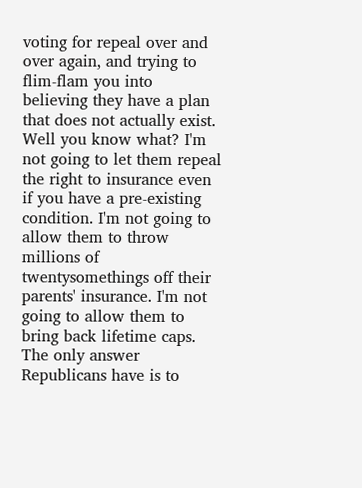voting for repeal over and over again, and trying to flim-flam you into believing they have a plan that does not actually exist. Well you know what? I'm not going to let them repeal the right to insurance even if you have a pre-existing condition. I'm not going to allow them to throw millions of twentysomethings off their parents' insurance. I'm not going to allow them to bring back lifetime caps. The only answer Republicans have is to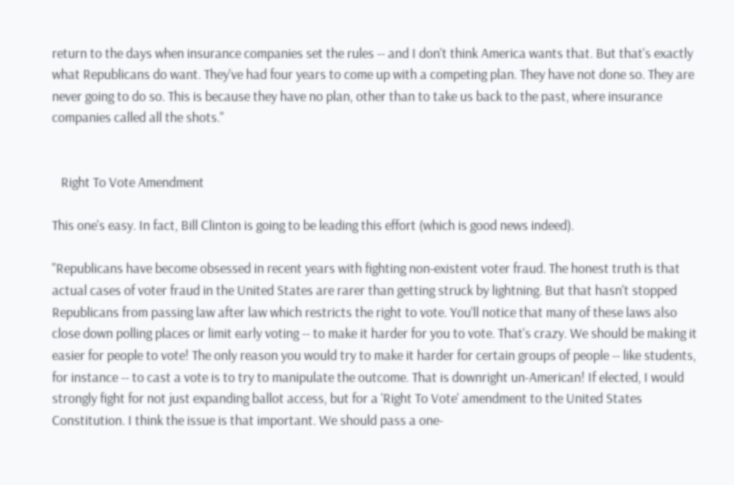return to the days when insurance companies set the rules -- and I don't think America wants that. But that's exactly what Republicans do want. They've had four years to come up with a competing plan. They have not done so. They are never going to do so. This is because they have no plan, other than to take us back to the past, where insurance companies called all the shots."


   Right To Vote Amendment

This one's easy. In fact, Bill Clinton is going to be leading this effort (which is good news indeed).

"Republicans have become obsessed in recent years with fighting non-existent voter fraud. The honest truth is that actual cases of voter fraud in the United States are rarer than getting struck by lightning. But that hasn't stopped Republicans from passing law after law which restricts the right to vote. You'll notice that many of these laws also close down polling places or limit early voting -- to make it harder for you to vote. That's crazy. We should be making it easier for people to vote! The only reason you would try to make it harder for certain groups of people -- like students, for instance -- to cast a vote is to try to manipulate the outcome. That is downright un-American! If elected, I would strongly fight for not just expanding ballot access, but for a 'Right To Vote' amendment to the United States Constitution. I think the issue is that important. We should pass a one-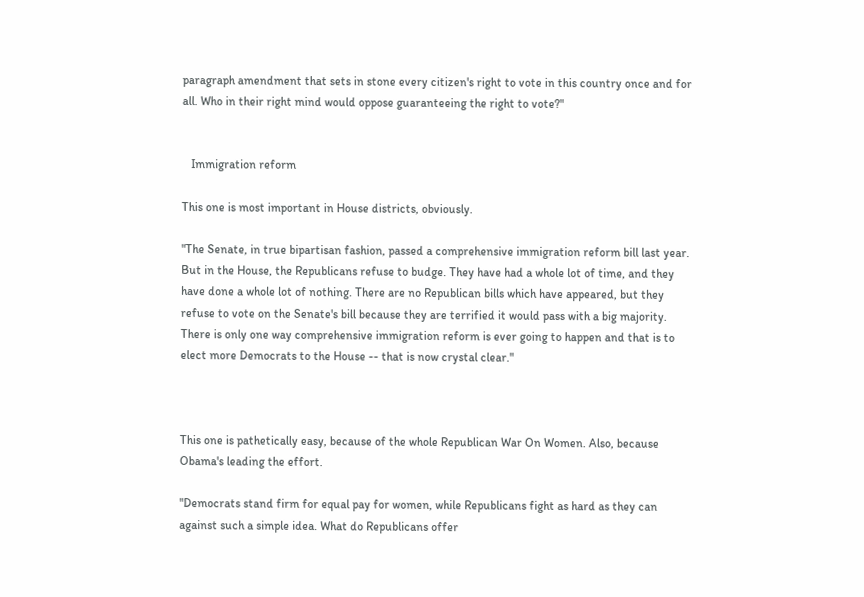paragraph amendment that sets in stone every citizen's right to vote in this country once and for all. Who in their right mind would oppose guaranteeing the right to vote?"


   Immigration reform

This one is most important in House districts, obviously.

"The Senate, in true bipartisan fashion, passed a comprehensive immigration reform bill last year. But in the House, the Republicans refuse to budge. They have had a whole lot of time, and they have done a whole lot of nothing. There are no Republican bills which have appeared, but they refuse to vote on the Senate's bill because they are terrified it would pass with a big majority. There is only one way comprehensive immigration reform is ever going to happen and that is to elect more Democrats to the House -- that is now crystal clear."



This one is pathetically easy, because of the whole Republican War On Women. Also, because Obama's leading the effort.

"Democrats stand firm for equal pay for women, while Republicans fight as hard as they can against such a simple idea. What do Republicans offer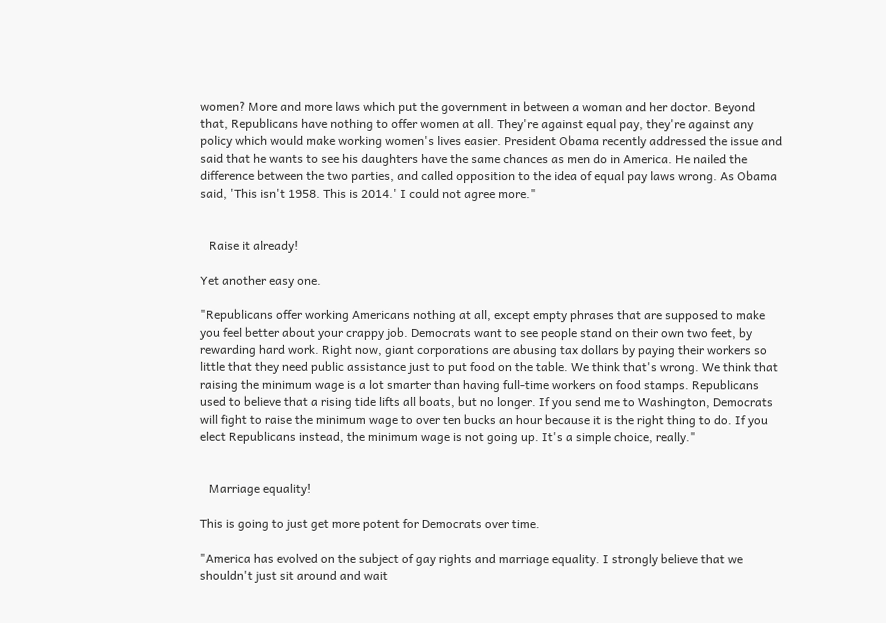women? More and more laws which put the government in between a woman and her doctor. Beyond that, Republicans have nothing to offer women at all. They're against equal pay, they're against any policy which would make working women's lives easier. President Obama recently addressed the issue and said that he wants to see his daughters have the same chances as men do in America. He nailed the difference between the two parties, and called opposition to the idea of equal pay laws wrong. As Obama said, 'This isn't 1958. This is 2014.' I could not agree more."


   Raise it already!

Yet another easy one.

"Republicans offer working Americans nothing at all, except empty phrases that are supposed to make you feel better about your crappy job. Democrats want to see people stand on their own two feet, by rewarding hard work. Right now, giant corporations are abusing tax dollars by paying their workers so little that they need public assistance just to put food on the table. We think that's wrong. We think that raising the minimum wage is a lot smarter than having full-time workers on food stamps. Republicans used to believe that a rising tide lifts all boats, but no longer. If you send me to Washington, Democrats will fight to raise the minimum wage to over ten bucks an hour because it is the right thing to do. If you elect Republicans instead, the minimum wage is not going up. It's a simple choice, really."


   Marriage equality!

This is going to just get more potent for Democrats over time.

"America has evolved on the subject of gay rights and marriage equality. I strongly believe that we shouldn't just sit around and wait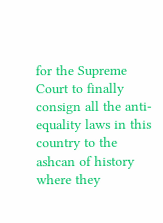for the Supreme Court to finally consign all the anti-equality laws in this country to the ashcan of history where they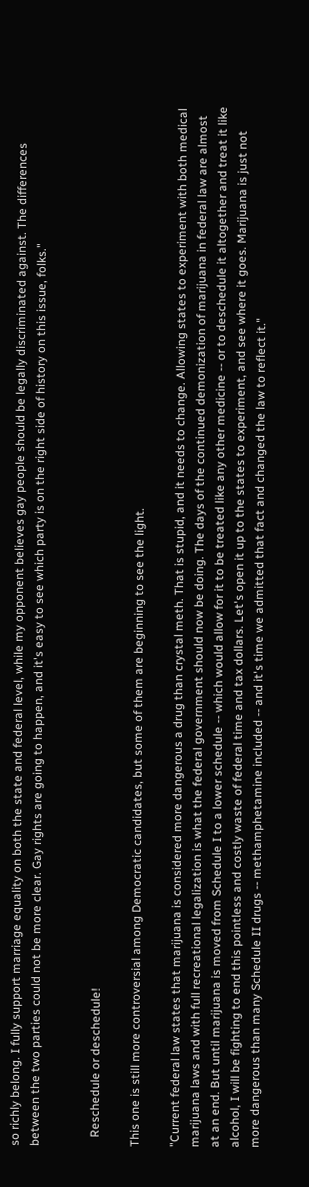so richly belong. I fully support marriage equality on both the state and federal level, while my opponent believes gay people should be legally discriminated against. The differences between the two parties could not be more clear. Gay rights are going to happen, and it's easy to see which party is on the right side of history on this issue, folks."


   Reschedule or deschedule!

This one is still more controversial among Democratic candidates, but some of them are beginning to see the light.

"Current federal law states that marijuana is considered more dangerous a drug than crystal meth. That is stupid, and it needs to change. Allowing states to experiment with both medical marijuana laws and with full recreational legalization is what the federal government should now be doing. The days of the continued demonization of marijuana in federal law are almost at an end. But until marijuana is moved from Schedule I to a lower schedule -- which would allow for it to be treated like any other medicine -- or to deschedule it altogether and treat it like alcohol, I will be fighting to end this pointless and costly waste of federal time and tax dollars. Let's open it up to the states to experiment, and see where it goes. Marijuana is just not more dangerous than many Schedule II drugs -- methamphetamine included -- and it's time we admitted that fact and changed the law to reflect it."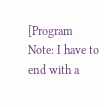[Program Note: I have to end with a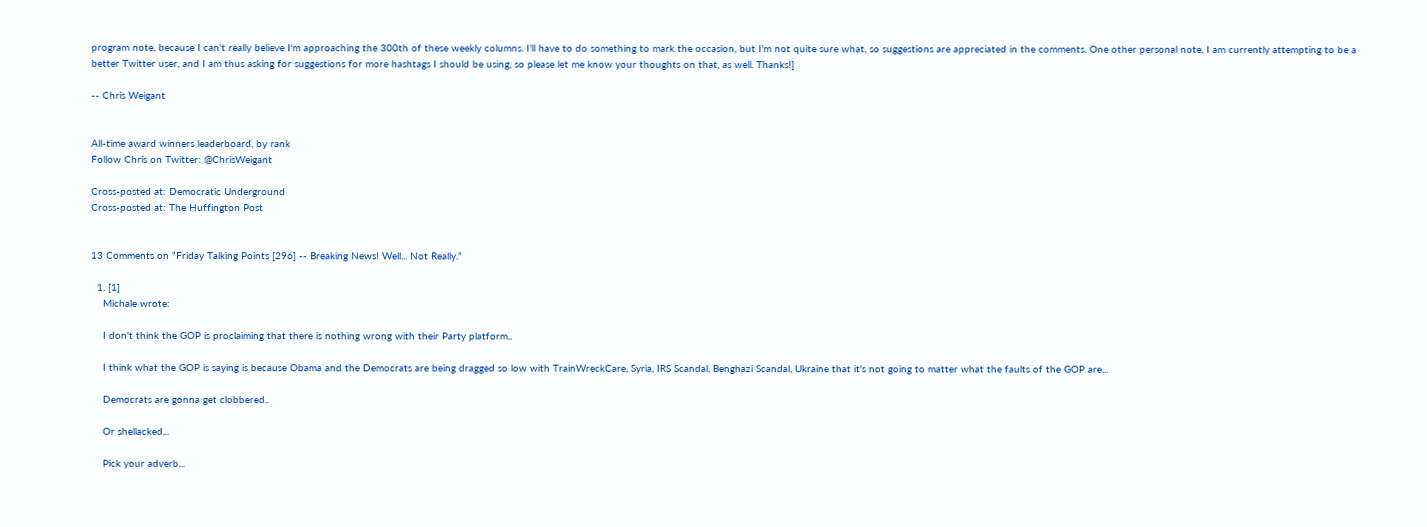program note, because I can't really believe I'm approaching the 300th of these weekly columns. I'll have to do something to mark the occasion, but I'm not quite sure what, so suggestions are appreciated in the comments. One other personal note, I am currently attempting to be a better Twitter user, and I am thus asking for suggestions for more hashtags I should be using, so please let me know your thoughts on that, as well. Thanks!]

-- Chris Weigant


All-time award winners leaderboard, by rank
Follow Chris on Twitter: @ChrisWeigant

Cross-posted at: Democratic Underground
Cross-posted at: The Huffington Post


13 Comments on “Friday Talking Points [296] -- Breaking News! Well... Not Really.”

  1. [1]
    Michale wrote:

    I don't think the GOP is proclaiming that there is nothing wrong with their Party platform..

    I think what the GOP is saying is because Obama and the Democrats are being dragged so low with TrainWreckCare, Syria, IRS Scandal, Benghazi Scandal, Ukraine that it's not going to matter what the faults of the GOP are...

    Democrats are gonna get clobbered..

    Or shellacked...

    Pick your adverb...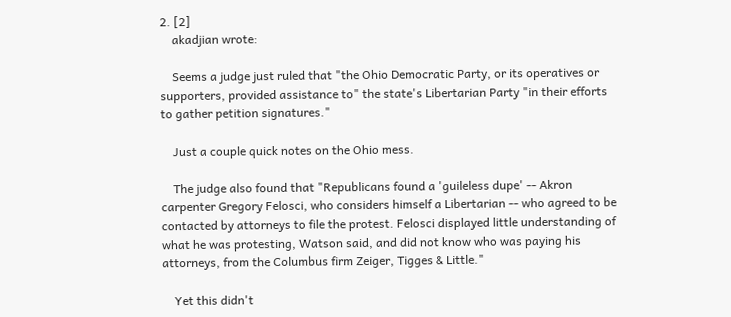2. [2]
    akadjian wrote:

    Seems a judge just ruled that "the Ohio Democratic Party, or its operatives or supporters, provided assistance to" the state's Libertarian Party "in their efforts to gather petition signatures."

    Just a couple quick notes on the Ohio mess.

    The judge also found that "Republicans found a 'guileless dupe' -- Akron carpenter Gregory Felosci, who considers himself a Libertarian -- who agreed to be contacted by attorneys to file the protest. Felosci displayed little understanding of what he was protesting, Watson said, and did not know who was paying his attorneys, from the Columbus firm Zeiger, Tigges & Little."

    Yet this didn't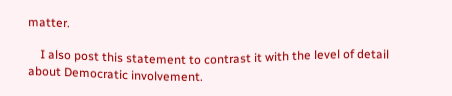matter.

    I also post this statement to contrast it with the level of detail about Democratic involvement.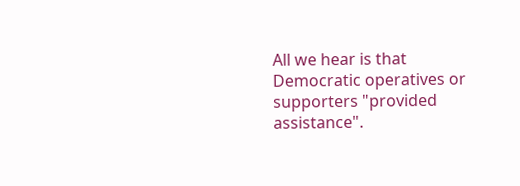All we hear is that Democratic operatives or supporters "provided assistance".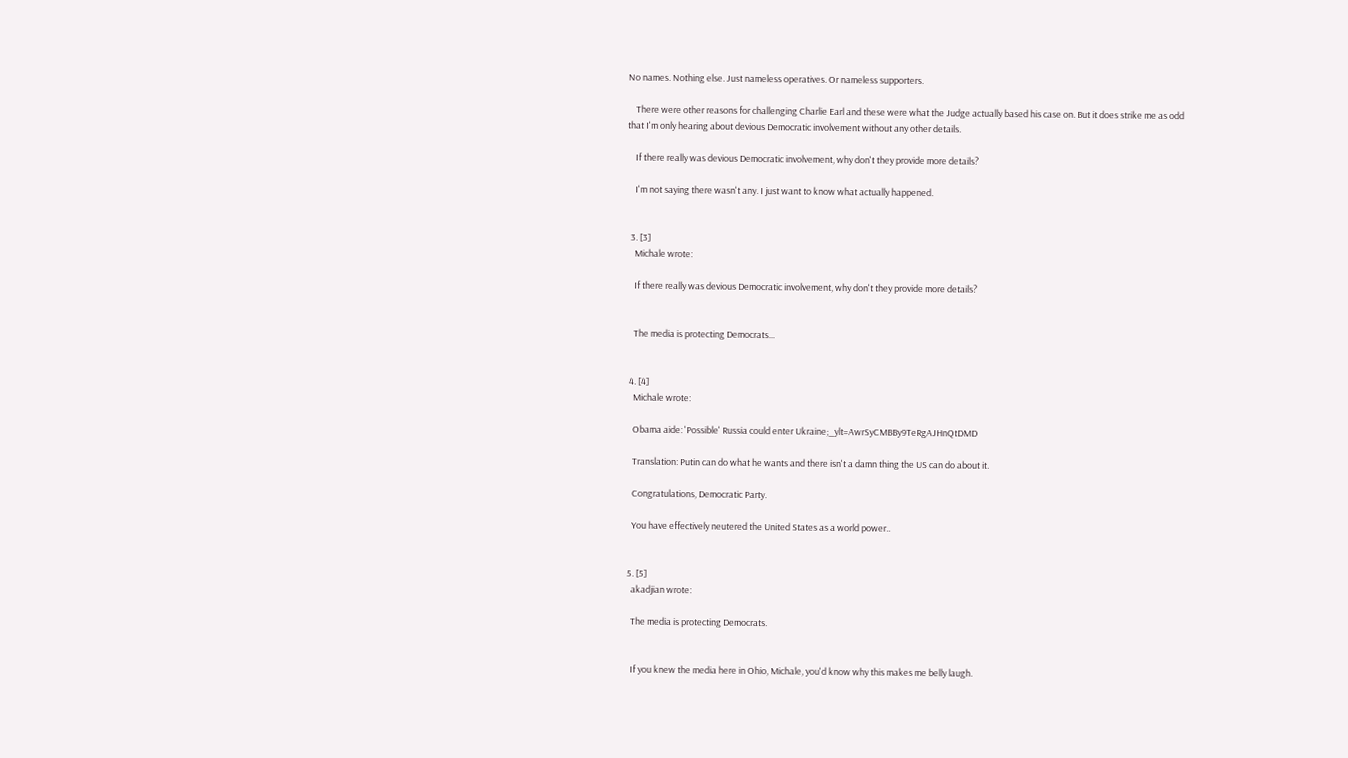No names. Nothing else. Just nameless operatives. Or nameless supporters.

    There were other reasons for challenging Charlie Earl and these were what the Judge actually based his case on. But it does strike me as odd that I'm only hearing about devious Democratic involvement without any other details.

    If there really was devious Democratic involvement, why don't they provide more details?

    I'm not saying there wasn't any. I just want to know what actually happened.


  3. [3]
    Michale wrote:

    If there really was devious Democratic involvement, why don't they provide more details?


    The media is protecting Democrats...


  4. [4]
    Michale wrote:

    Obama aide: 'Possible' Russia could enter Ukraine;_ylt=AwrSyCMBBy9TeRgAJHnQtDMD

    Translation: Putin can do what he wants and there isn't a damn thing the US can do about it.

    Congratulations, Democratic Party.

    You have effectively neutered the United States as a world power..


  5. [5]
    akadjian wrote:

    The media is protecting Democrats.


    If you knew the media here in Ohio, Michale, you'd know why this makes me belly laugh.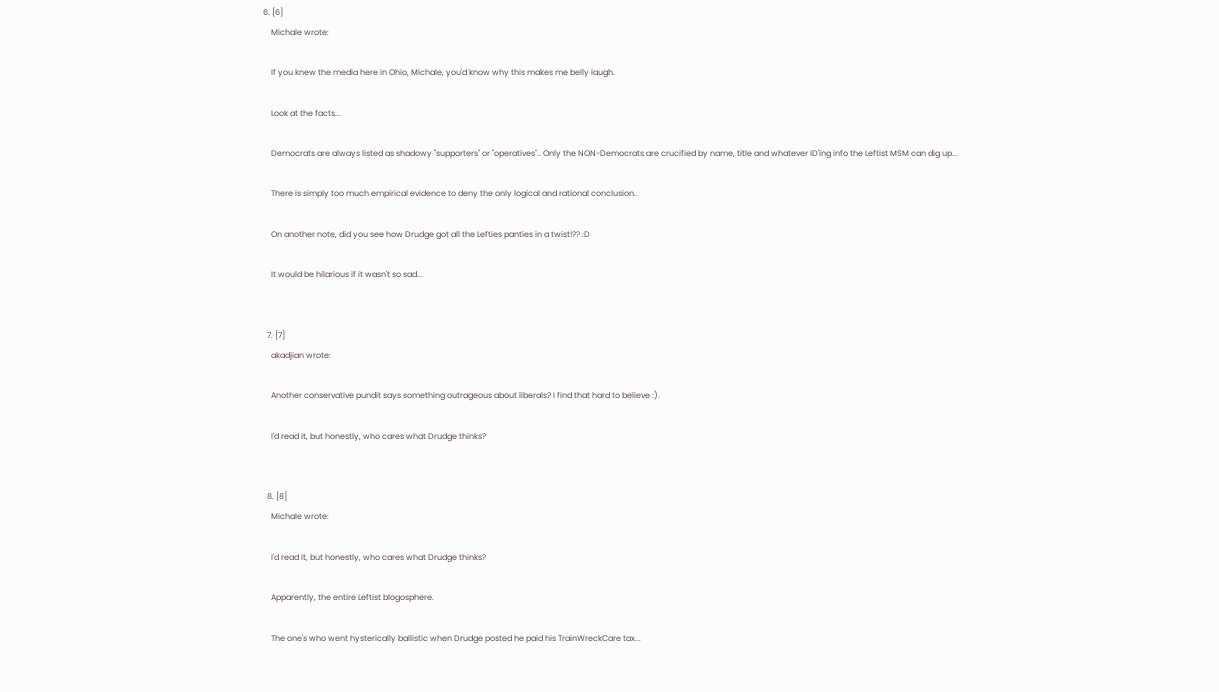6. [6]
    Michale wrote:

    If you knew the media here in Ohio, Michale, you'd know why this makes me belly laugh.

    Look at the facts...

    Democrats are always listed as shadowy "supporters" or "operatives".. Only the NON-Democrats are crucified by name, title and whatever ID'ing info the Leftist MSM can dig up...

    There is simply too much empirical evidence to deny the only logical and rational conclusion..

    On another note, did you see how Drudge got all the Lefties panties in a twist!?? :D

    It would be hilarious if it wasn't so sad...


  7. [7]
    akadjian wrote:

    Another conservative pundit says something outrageous about liberals? I find that hard to believe :).

    I'd read it, but honestly, who cares what Drudge thinks?


  8. [8]
    Michale wrote:

    I'd read it, but honestly, who cares what Drudge thinks?

    Apparently, the entire Leftist blogosphere.

    The one's who went hysterically ballistic when Drudge posted he paid his TrainWreckCare tax...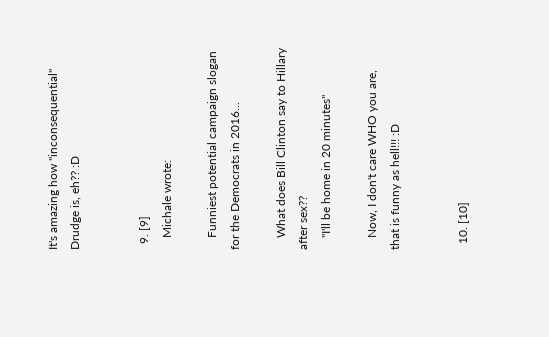It's amazing how "inconsequential" Drudge is, eh?? :D


  9. [9]
    Michale wrote:

    Funniest potential campaign slogan for the Democrats in 2016...

    What does Bill Clinton say to Hillary after sex??
    "I'll be home in 20 minutes"

    Now, I don't care WHO you are, that is funny as hell!!! :D


  10. [10]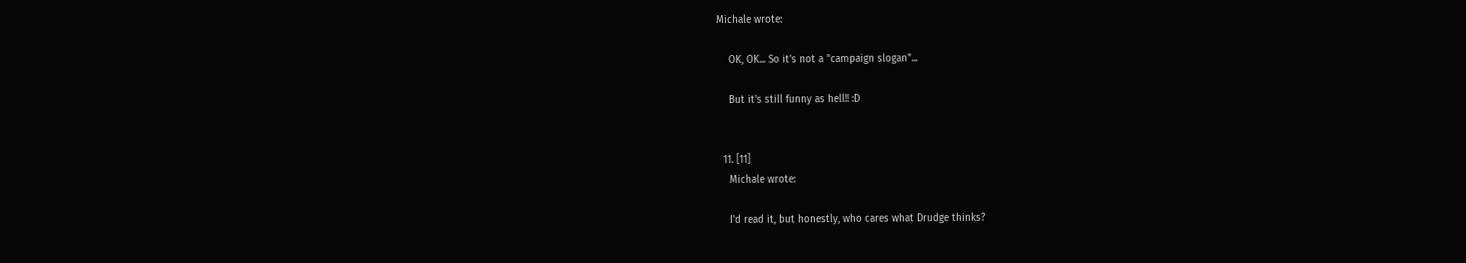Michale wrote:

    OK, OK... So it's not a "campaign slogan"...

    But it's still funny as hell!! :D


  11. [11]
    Michale wrote:

    I'd read it, but honestly, who cares what Drudge thinks?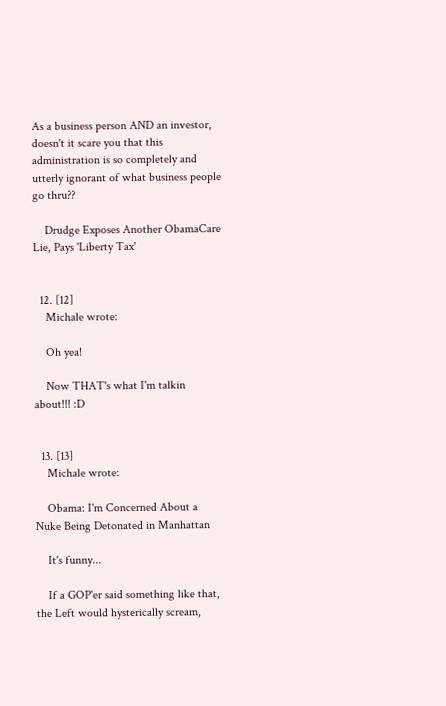As a business person AND an investor, doesn't it scare you that this administration is so completely and utterly ignorant of what business people go thru??

    Drudge Exposes Another ObamaCare Lie, Pays 'Liberty Tax'


  12. [12]
    Michale wrote:

    Oh yea!

    Now THAT's what I'm talkin about!!! :D


  13. [13]
    Michale wrote:

    Obama: I'm Concerned About a Nuke Being Detonated in Manhattan

    It's funny...

    If a GOP'er said something like that, the Left would hysterically scream,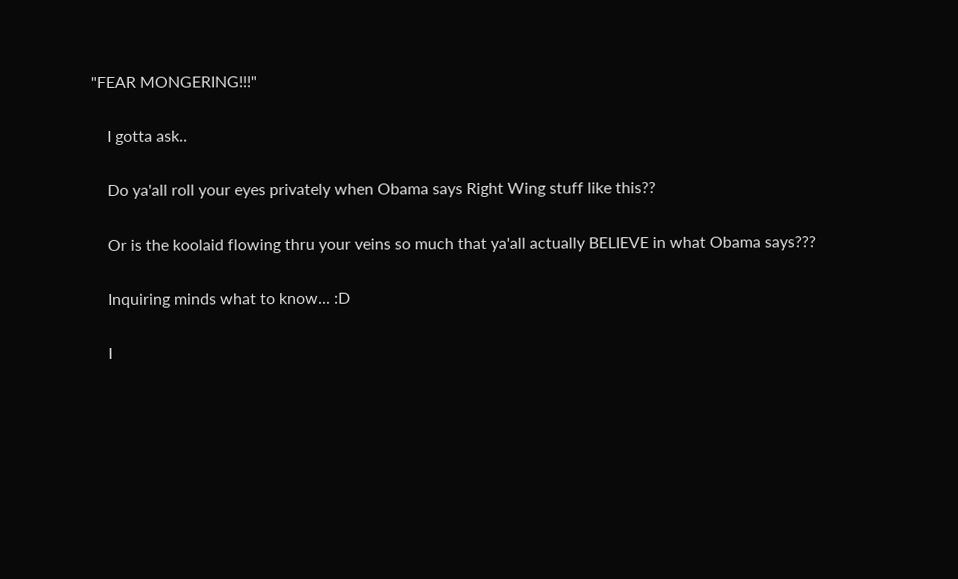"FEAR MONGERING!!!"

    I gotta ask..

    Do ya'all roll your eyes privately when Obama says Right Wing stuff like this??

    Or is the koolaid flowing thru your veins so much that ya'all actually BELIEVE in what Obama says???

    Inquiring minds what to know... :D

    I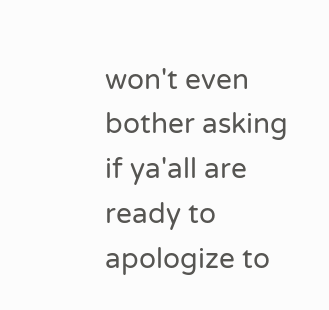won't even bother asking if ya'all are ready to apologize to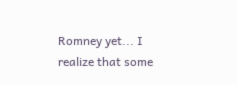Romney yet... I realize that some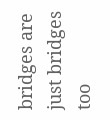bridges are just bridges too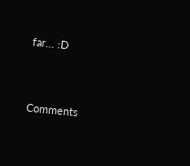far... :D


Comments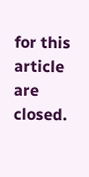for this article are closed.